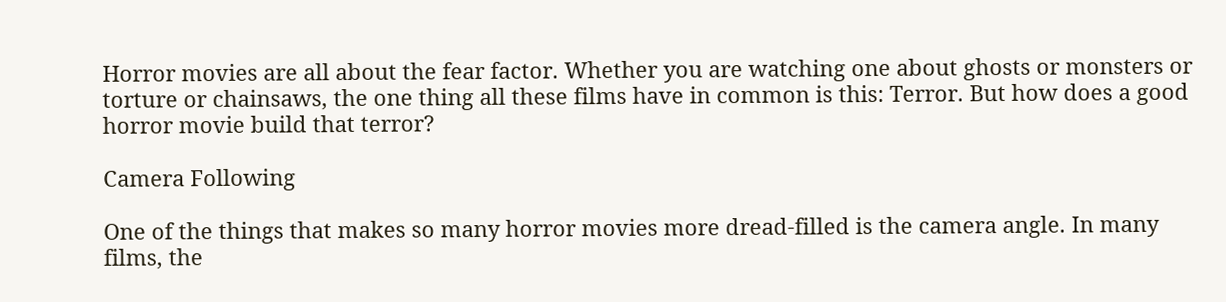Horror movies are all about the fear factor. Whether you are watching one about ghosts or monsters or torture or chainsaws, the one thing all these films have in common is this: Terror. But how does a good horror movie build that terror?

Camera Following

One of the things that makes so many horror movies more dread-filled is the camera angle. In many films, the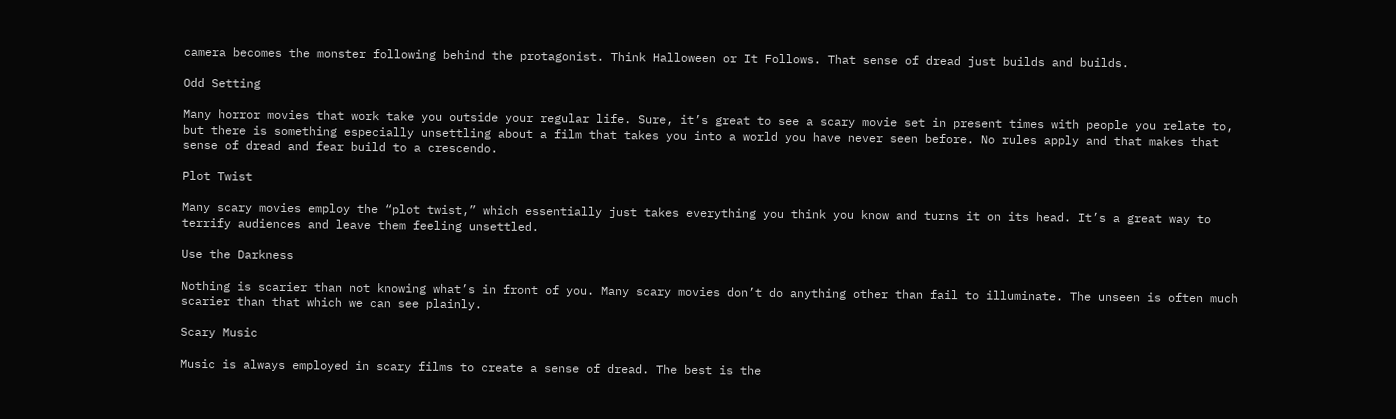camera becomes the monster following behind the protagonist. Think Halloween or It Follows. That sense of dread just builds and builds.

Odd Setting

Many horror movies that work take you outside your regular life. Sure, it’s great to see a scary movie set in present times with people you relate to, but there is something especially unsettling about a film that takes you into a world you have never seen before. No rules apply and that makes that sense of dread and fear build to a crescendo.

Plot Twist

Many scary movies employ the “plot twist,” which essentially just takes everything you think you know and turns it on its head. It’s a great way to terrify audiences and leave them feeling unsettled.

Use the Darkness

Nothing is scarier than not knowing what’s in front of you. Many scary movies don’t do anything other than fail to illuminate. The unseen is often much scarier than that which we can see plainly.

Scary Music

Music is always employed in scary films to create a sense of dread. The best is the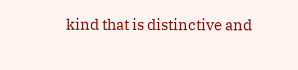kind that is distinctive and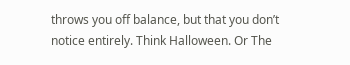throws you off balance, but that you don’t notice entirely. Think Halloween. Or The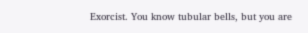Exorcist. You know tubular bells, but you are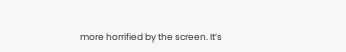more horrified by the screen. It’s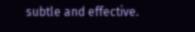subtle and effective.